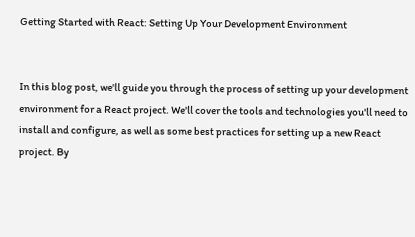Getting Started with React: Setting Up Your Development Environment


In this blog post, we'll guide you through the process of setting up your development environment for a React project. We'll cover the tools and technologies you'll need to install and configure, as well as some best practices for setting up a new React project. By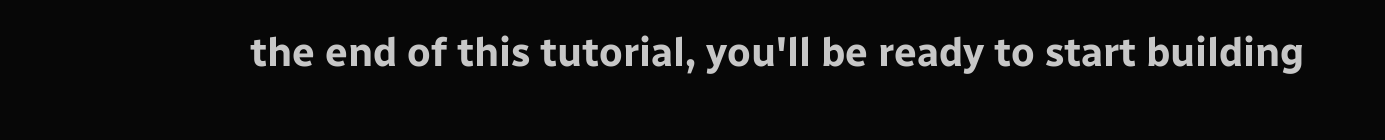the end of this tutorial, you'll be ready to start building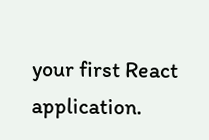your first React application.